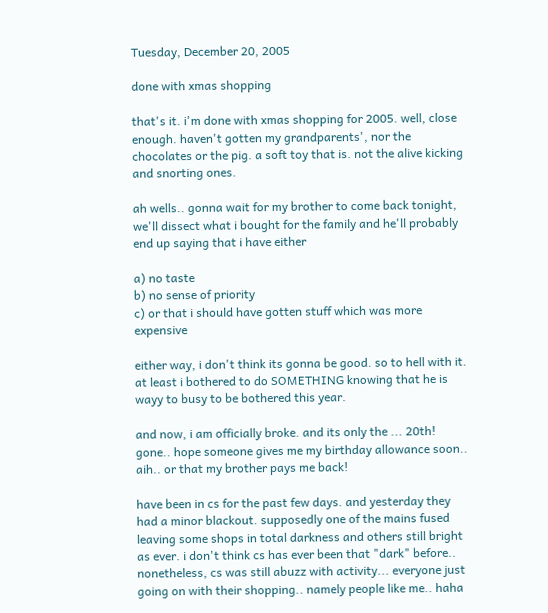Tuesday, December 20, 2005

done with xmas shopping

that's it. i'm done with xmas shopping for 2005. well, close enough. haven't gotten my grandparents', nor the chocolates or the pig. a soft toy that is. not the alive kicking and snorting ones.

ah wells.. gonna wait for my brother to come back tonight, we'll dissect what i bought for the family and he'll probably end up saying that i have either

a) no taste
b) no sense of priority
c) or that i should have gotten stuff which was more expensive

either way, i don't think its gonna be good. so to hell with it. at least i bothered to do SOMETHING knowing that he is wayy to busy to be bothered this year.

and now, i am officially broke. and its only the ... 20th! gone.. hope someone gives me my birthday allowance soon.. aih.. or that my brother pays me back!

have been in cs for the past few days. and yesterday they had a minor blackout. supposedly one of the mains fused leaving some shops in total darkness and others still bright as ever. i don't think cs has ever been that "dark" before.. nonetheless, cs was still abuzz with activity... everyone just going on with their shopping.. namely people like me.. haha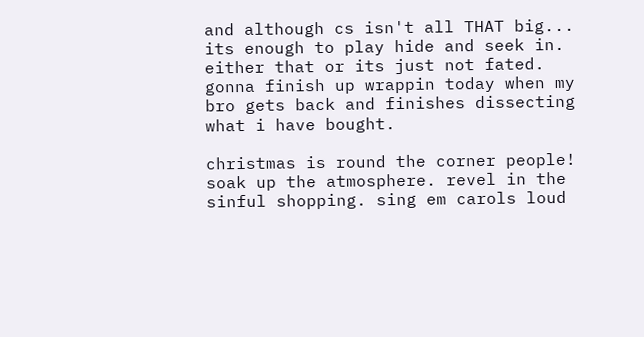and although cs isn't all THAT big... its enough to play hide and seek in. either that or its just not fated. gonna finish up wrappin today when my bro gets back and finishes dissecting what i have bought.

christmas is round the corner people! soak up the atmosphere. revel in the sinful shopping. sing em carols loud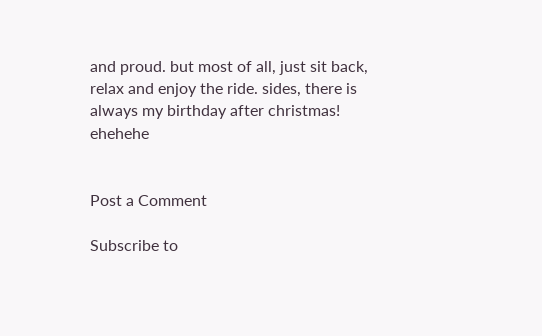and proud. but most of all, just sit back, relax and enjoy the ride. sides, there is always my birthday after christmas! ehehehe


Post a Comment

Subscribe to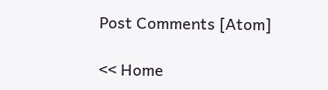Post Comments [Atom]

<< Home